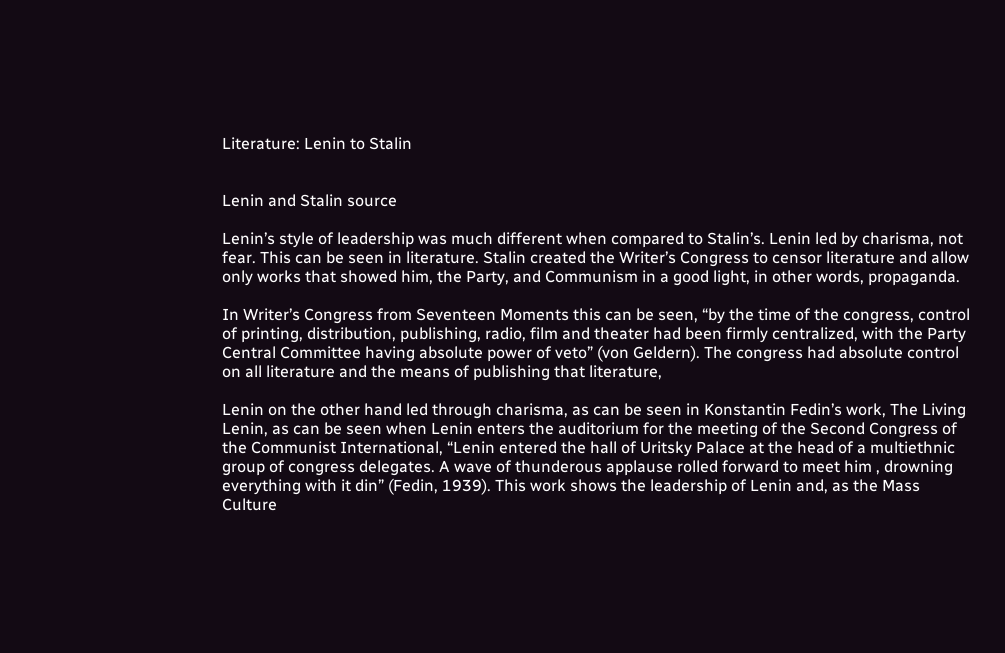Literature: Lenin to Stalin


Lenin and Stalin source

Lenin’s style of leadership was much different when compared to Stalin’s. Lenin led by charisma, not fear. This can be seen in literature. Stalin created the Writer’s Congress to censor literature and allow only works that showed him, the Party, and Communism in a good light, in other words, propaganda.

In Writer’s Congress from Seventeen Moments this can be seen, “by the time of the congress, control of printing, distribution, publishing, radio, film and theater had been firmly centralized, with the Party Central Committee having absolute power of veto” (von Geldern). The congress had absolute control on all literature and the means of publishing that literature,

Lenin on the other hand led through charisma, as can be seen in Konstantin Fedin’s work, The Living Lenin, as can be seen when Lenin enters the auditorium for the meeting of the Second Congress of the Communist International, “Lenin entered the hall of Uritsky Palace at the head of a multiethnic group of congress delegates. A wave of thunderous applause rolled forward to meet him , drowning everything with it din” (Fedin, 1939). This work shows the leadership of Lenin and, as the Mass Culture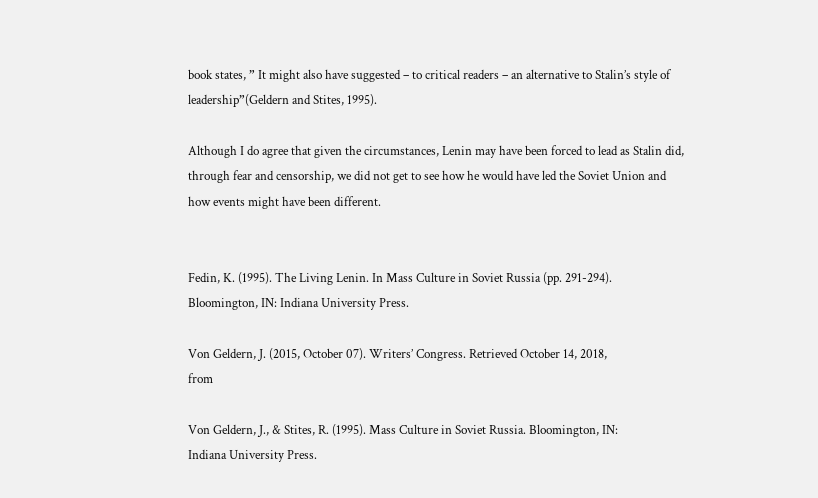book states, ” It might also have suggested – to critical readers – an alternative to Stalin’s style of leadership”(Geldern and Stites, 1995).

Although I do agree that given the circumstances, Lenin may have been forced to lead as Stalin did, through fear and censorship, we did not get to see how he would have led the Soviet Union and how events might have been different.


Fedin, K. (1995). The Living Lenin. In Mass Culture in Soviet Russia (pp. 291-294).                             Bloomington, IN: Indiana University Press.

Von Geldern, J. (2015, October 07). Writers’ Congress. Retrieved October 14, 2018,                            from

Von Geldern, J., & Stites, R. (1995). Mass Culture in Soviet Russia. Bloomington, IN:                            Indiana University Press.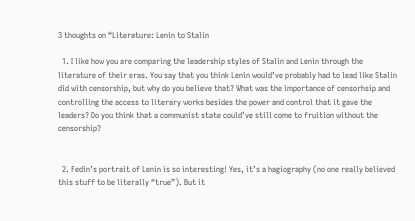3 thoughts on “Literature: Lenin to Stalin

  1. I like how you are comparing the leadership styles of Stalin and Lenin through the literature of their eras. You say that you think Lenin would’ve probably had to lead like Stalin did with censorship, but why do you believe that? What was the importance of censorhsip and controlling the access to literary works besides the power and control that it gave the leaders? Do you think that a communist state could’ve still come to fruition without the censorship?


  2. Fedin’s portrait of Lenin is so interesting! Yes, it’s a hagiography (no one really believed this stuff to be literally “true”). But it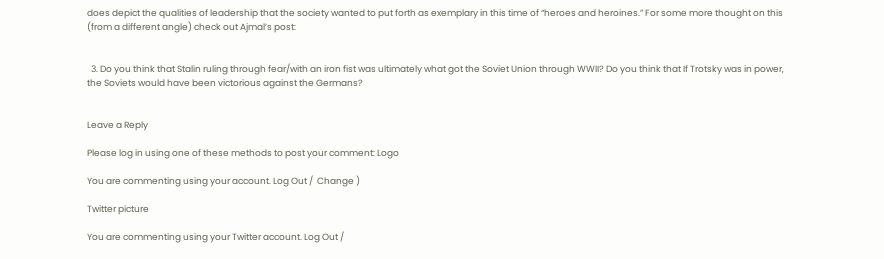does depict the qualities of leadership that the society wanted to put forth as exemplary in this time of “heroes and heroines.” For some more thought on this (from a different angle) check out Ajmal’s post:


  3. Do you think that Stalin ruling through fear/with an iron fist was ultimately what got the Soviet Union through WWII? Do you think that If Trotsky was in power, the Soviets would have been victorious against the Germans?


Leave a Reply

Please log in using one of these methods to post your comment: Logo

You are commenting using your account. Log Out /  Change )

Twitter picture

You are commenting using your Twitter account. Log Out /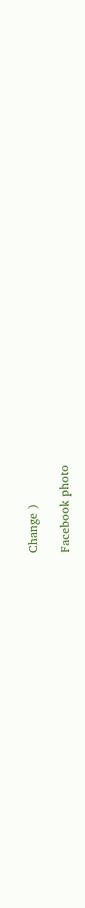Change )

Facebook photo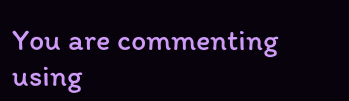You are commenting using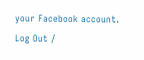your Facebook account. Log Out /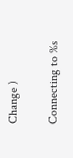Change )

Connecting to %s